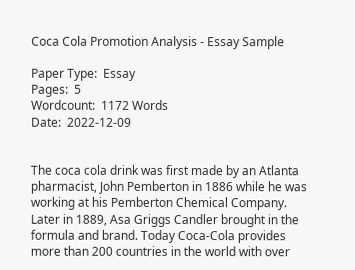Coca Cola Promotion Analysis - Essay Sample

Paper Type:  Essay
Pages:  5
Wordcount:  1172 Words
Date:  2022-12-09


The coca cola drink was first made by an Atlanta pharmacist, John Pemberton in 1886 while he was working at his Pemberton Chemical Company. Later in 1889, Asa Griggs Candler brought in the formula and brand. Today Coca-Cola provides more than 200 countries in the world with over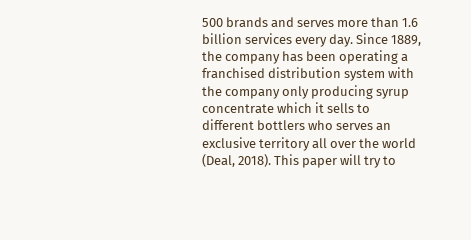500 brands and serves more than 1.6 billion services every day. Since 1889, the company has been operating a franchised distribution system with the company only producing syrup concentrate which it sells to different bottlers who serves an exclusive territory all over the world (Deal, 2018). This paper will try to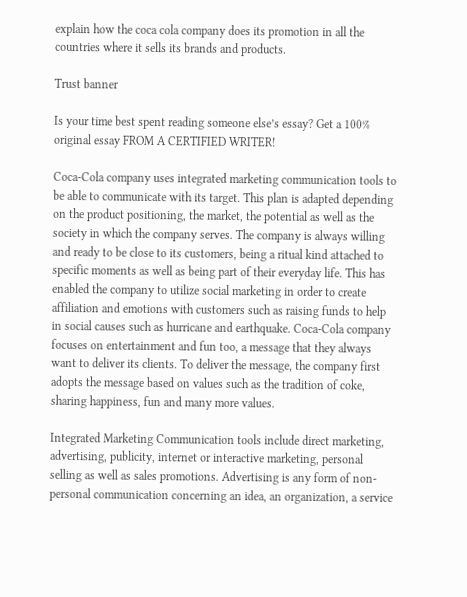explain how the coca cola company does its promotion in all the countries where it sells its brands and products.

Trust banner

Is your time best spent reading someone else’s essay? Get a 100% original essay FROM A CERTIFIED WRITER!

Coca-Cola company uses integrated marketing communication tools to be able to communicate with its target. This plan is adapted depending on the product positioning, the market, the potential as well as the society in which the company serves. The company is always willing and ready to be close to its customers, being a ritual kind attached to specific moments as well as being part of their everyday life. This has enabled the company to utilize social marketing in order to create affiliation and emotions with customers such as raising funds to help in social causes such as hurricane and earthquake. Coca-Cola company focuses on entertainment and fun too, a message that they always want to deliver its clients. To deliver the message, the company first adopts the message based on values such as the tradition of coke, sharing happiness, fun and many more values.

Integrated Marketing Communication tools include direct marketing, advertising, publicity, internet or interactive marketing, personal selling as well as sales promotions. Advertising is any form of non-personal communication concerning an idea, an organization, a service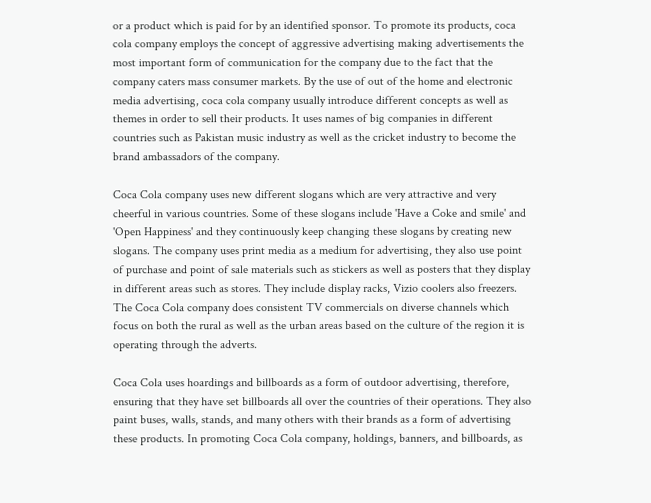or a product which is paid for by an identified sponsor. To promote its products, coca cola company employs the concept of aggressive advertising making advertisements the most important form of communication for the company due to the fact that the company caters mass consumer markets. By the use of out of the home and electronic media advertising, coca cola company usually introduce different concepts as well as themes in order to sell their products. It uses names of big companies in different countries such as Pakistan music industry as well as the cricket industry to become the brand ambassadors of the company.

Coca Cola company uses new different slogans which are very attractive and very cheerful in various countries. Some of these slogans include 'Have a Coke and smile' and 'Open Happiness' and they continuously keep changing these slogans by creating new slogans. The company uses print media as a medium for advertising, they also use point of purchase and point of sale materials such as stickers as well as posters that they display in different areas such as stores. They include display racks, Vizio coolers also freezers. The Coca Cola company does consistent TV commercials on diverse channels which focus on both the rural as well as the urban areas based on the culture of the region it is operating through the adverts.

Coca Cola uses hoardings and billboards as a form of outdoor advertising, therefore, ensuring that they have set billboards all over the countries of their operations. They also paint buses, walls, stands, and many others with their brands as a form of advertising these products. In promoting Coca Cola company, holdings, banners, and billboards, as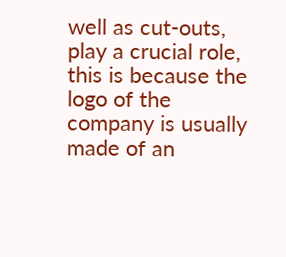well as cut-outs, play a crucial role, this is because the logo of the company is usually made of an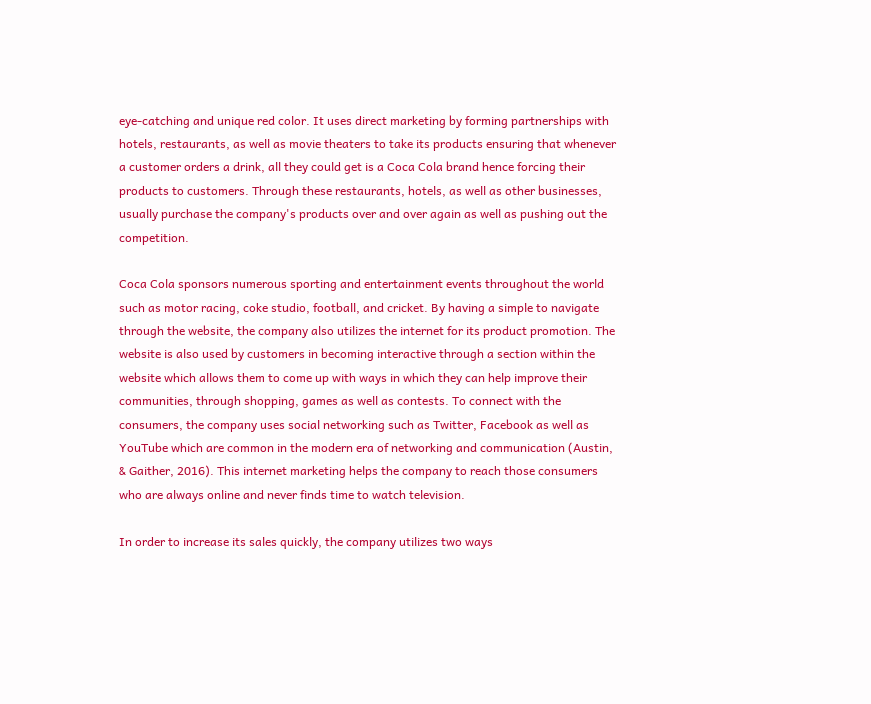eye-catching and unique red color. It uses direct marketing by forming partnerships with hotels, restaurants, as well as movie theaters to take its products ensuring that whenever a customer orders a drink, all they could get is a Coca Cola brand hence forcing their products to customers. Through these restaurants, hotels, as well as other businesses, usually purchase the company's products over and over again as well as pushing out the competition.

Coca Cola sponsors numerous sporting and entertainment events throughout the world such as motor racing, coke studio, football, and cricket. By having a simple to navigate through the website, the company also utilizes the internet for its product promotion. The website is also used by customers in becoming interactive through a section within the website which allows them to come up with ways in which they can help improve their communities, through shopping, games as well as contests. To connect with the consumers, the company uses social networking such as Twitter, Facebook as well as YouTube which are common in the modern era of networking and communication (Austin, & Gaither, 2016). This internet marketing helps the company to reach those consumers who are always online and never finds time to watch television.

In order to increase its sales quickly, the company utilizes two ways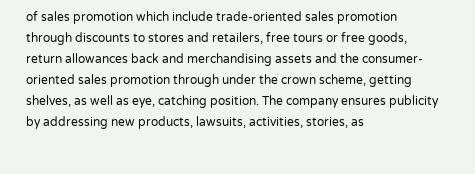of sales promotion which include trade-oriented sales promotion through discounts to stores and retailers, free tours or free goods, return allowances back and merchandising assets and the consumer-oriented sales promotion through under the crown scheme, getting shelves, as well as eye, catching position. The company ensures publicity by addressing new products, lawsuits, activities, stories, as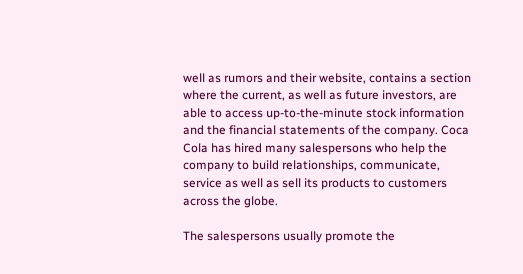well as rumors and their website, contains a section where the current, as well as future investors, are able to access up-to-the-minute stock information and the financial statements of the company. Coca Cola has hired many salespersons who help the company to build relationships, communicate, service as well as sell its products to customers across the globe.

The salespersons usually promote the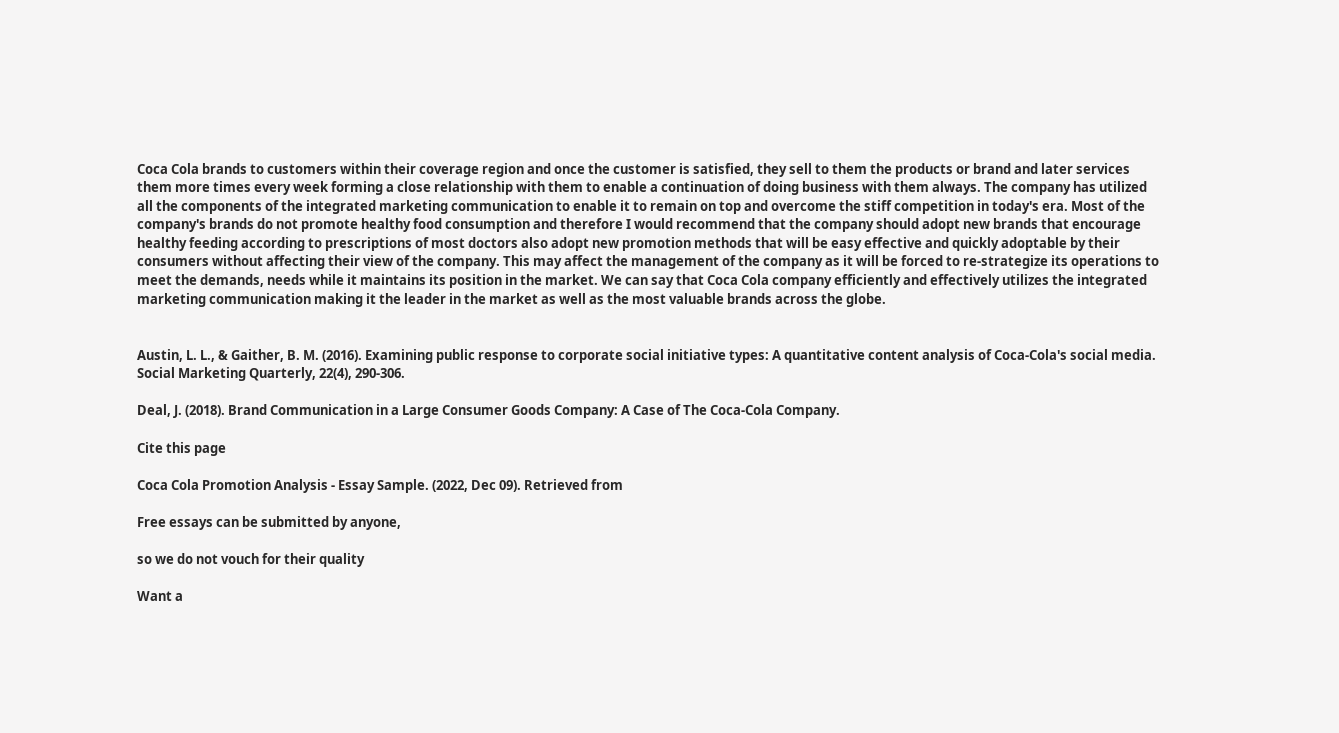Coca Cola brands to customers within their coverage region and once the customer is satisfied, they sell to them the products or brand and later services them more times every week forming a close relationship with them to enable a continuation of doing business with them always. The company has utilized all the components of the integrated marketing communication to enable it to remain on top and overcome the stiff competition in today's era. Most of the company's brands do not promote healthy food consumption and therefore I would recommend that the company should adopt new brands that encourage healthy feeding according to prescriptions of most doctors also adopt new promotion methods that will be easy effective and quickly adoptable by their consumers without affecting their view of the company. This may affect the management of the company as it will be forced to re-strategize its operations to meet the demands, needs while it maintains its position in the market. We can say that Coca Cola company efficiently and effectively utilizes the integrated marketing communication making it the leader in the market as well as the most valuable brands across the globe.


Austin, L. L., & Gaither, B. M. (2016). Examining public response to corporate social initiative types: A quantitative content analysis of Coca-Cola's social media. Social Marketing Quarterly, 22(4), 290-306.

Deal, J. (2018). Brand Communication in a Large Consumer Goods Company: A Case of The Coca-Cola Company.

Cite this page

Coca Cola Promotion Analysis - Essay Sample. (2022, Dec 09). Retrieved from

Free essays can be submitted by anyone,

so we do not vouch for their quality

Want a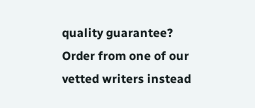quality guarantee?
Order from one of our vetted writers instead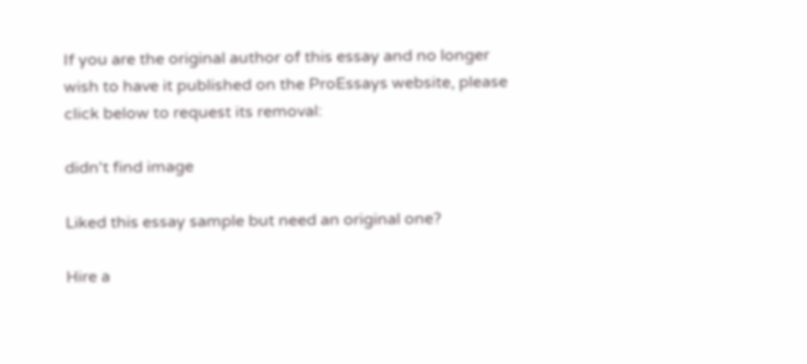If you are the original author of this essay and no longer wish to have it published on the ProEssays website, please click below to request its removal:

didn't find image

Liked this essay sample but need an original one?

Hire a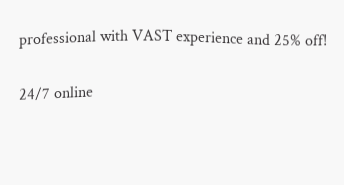professional with VAST experience and 25% off!

24/7 online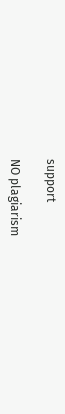support

NO plagiarism